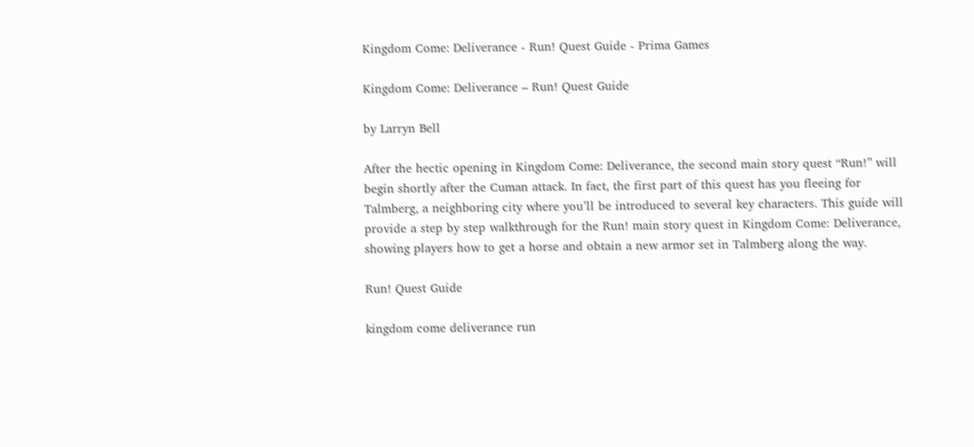Kingdom Come: Deliverance - Run! Quest Guide - Prima Games

Kingdom Come: Deliverance – Run! Quest Guide

by Larryn Bell

After the hectic opening in Kingdom Come: Deliverance, the second main story quest “Run!” will begin shortly after the Cuman attack. In fact, the first part of this quest has you fleeing for Talmberg, a neighboring city where you’ll be introduced to several key characters. This guide will provide a step by step walkthrough for the Run! main story quest in Kingdom Come: Deliverance, showing players how to get a horse and obtain a new armor set in Talmberg along the way.

Run! Quest Guide

kingdom come deliverance run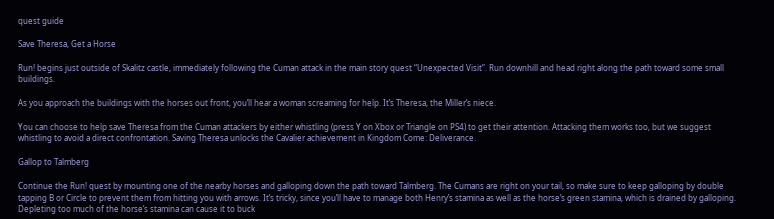quest guide

Save Theresa, Get a Horse

Run! begins just outside of Skalitz castle, immediately following the Cuman attack in the main story quest “Unexpected Visit”. Run downhill and head right along the path toward some small buildings.

As you approach the buildings with the horses out front, you’ll hear a woman screaming for help. It’s Theresa, the Miller’s niece.

You can choose to help save Theresa from the Cuman attackers by either whistling (press Y on Xbox or Triangle on PS4) to get their attention. Attacking them works too, but we suggest whistling to avoid a direct confrontation. Saving Theresa unlocks the Cavalier achievement in Kingdom Come: Deliverance.

Gallop to Talmberg

Continue the Run! quest by mounting one of the nearby horses and galloping down the path toward Talmberg. The Cumans are right on your tail, so make sure to keep galloping by double tapping B or Circle to prevent them from hitting you with arrows. It’s tricky, since you’ll have to manage both Henry’s stamina as well as the horse’s green stamina, which is drained by galloping. Depleting too much of the horse’s stamina can cause it to buck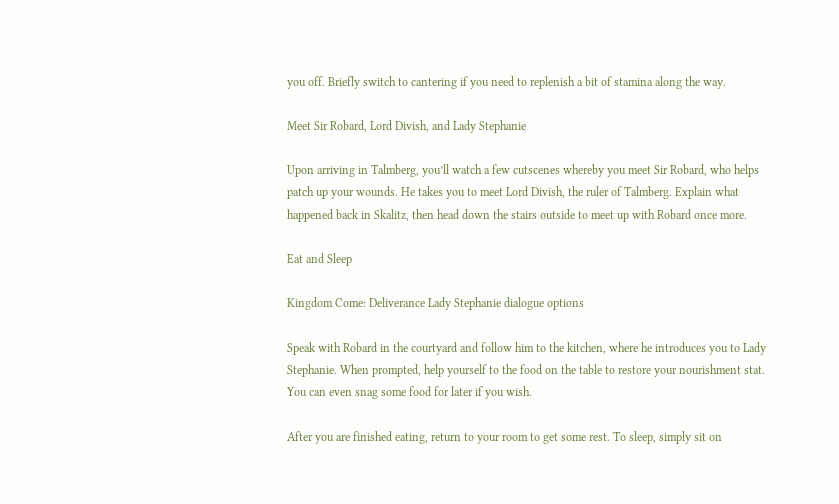you off. Briefly switch to cantering if you need to replenish a bit of stamina along the way.

Meet Sir Robard, Lord Divish, and Lady Stephanie

Upon arriving in Talmberg, you’ll watch a few cutscenes whereby you meet Sir Robard, who helps patch up your wounds. He takes you to meet Lord Divish, the ruler of Talmberg. Explain what happened back in Skalitz, then head down the stairs outside to meet up with Robard once more.

Eat and Sleep

Kingdom Come: Deliverance Lady Stephanie dialogue options

Speak with Robard in the courtyard and follow him to the kitchen, where he introduces you to Lady Stephanie. When prompted, help yourself to the food on the table to restore your nourishment stat. You can even snag some food for later if you wish.

After you are finished eating, return to your room to get some rest. To sleep, simply sit on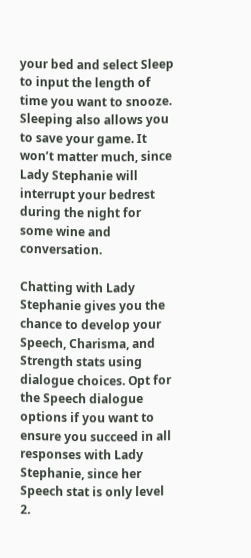your bed and select Sleep to input the length of time you want to snooze. Sleeping also allows you to save your game. It won’t matter much, since Lady Stephanie will interrupt your bedrest during the night for some wine and conversation.

Chatting with Lady Stephanie gives you the chance to develop your Speech, Charisma, and Strength stats using dialogue choices. Opt for the Speech dialogue options if you want to ensure you succeed in all responses with Lady Stephanie, since her Speech stat is only level 2.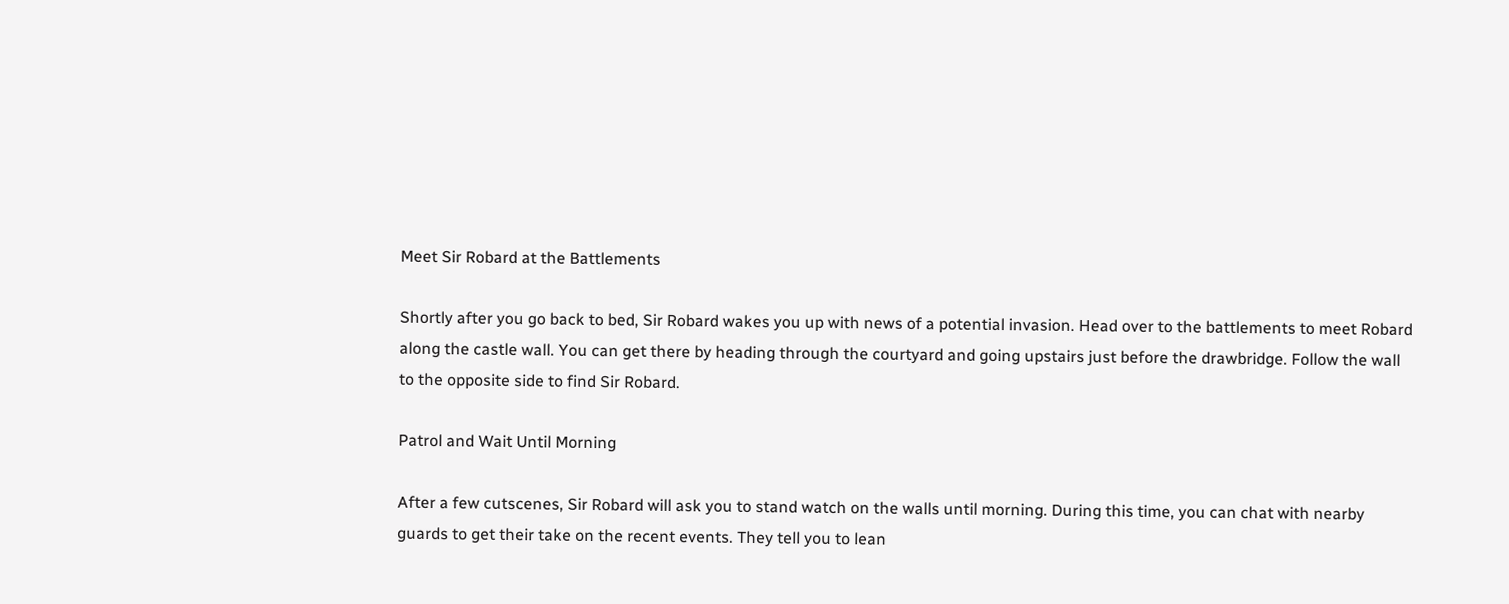Meet Sir Robard at the Battlements

Shortly after you go back to bed, Sir Robard wakes you up with news of a potential invasion. Head over to the battlements to meet Robard along the castle wall. You can get there by heading through the courtyard and going upstairs just before the drawbridge. Follow the wall to the opposite side to find Sir Robard.

Patrol and Wait Until Morning

After a few cutscenes, Sir Robard will ask you to stand watch on the walls until morning. During this time, you can chat with nearby guards to get their take on the recent events. They tell you to lean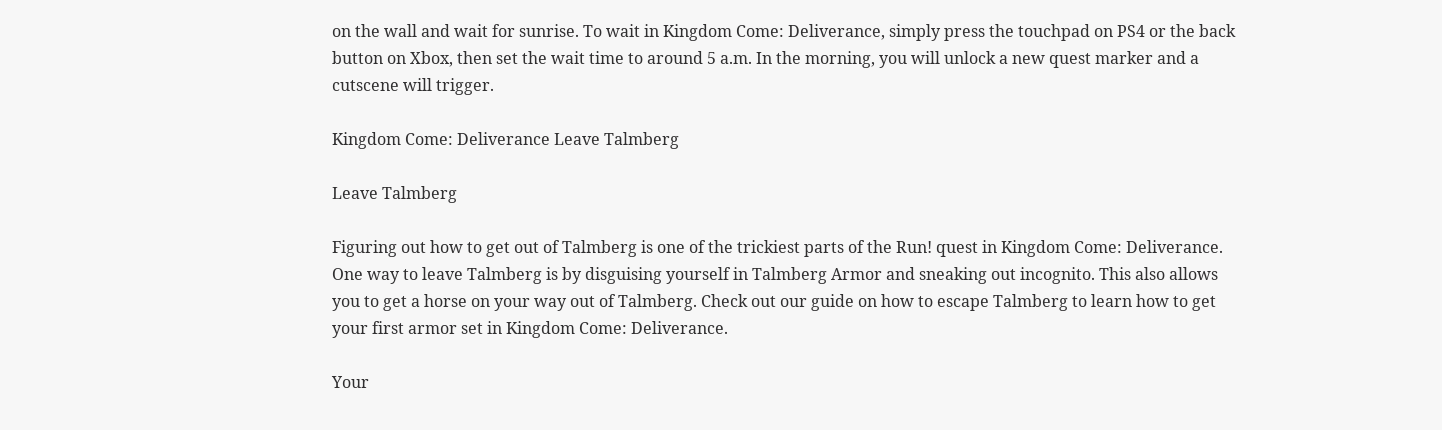on the wall and wait for sunrise. To wait in Kingdom Come: Deliverance, simply press the touchpad on PS4 or the back button on Xbox, then set the wait time to around 5 a.m. In the morning, you will unlock a new quest marker and a cutscene will trigger.

Kingdom Come: Deliverance Leave Talmberg

Leave Talmberg

Figuring out how to get out of Talmberg is one of the trickiest parts of the Run! quest in Kingdom Come: Deliverance. One way to leave Talmberg is by disguising yourself in Talmberg Armor and sneaking out incognito. This also allows you to get a horse on your way out of Talmberg. Check out our guide on how to escape Talmberg to learn how to get your first armor set in Kingdom Come: Deliverance.

Your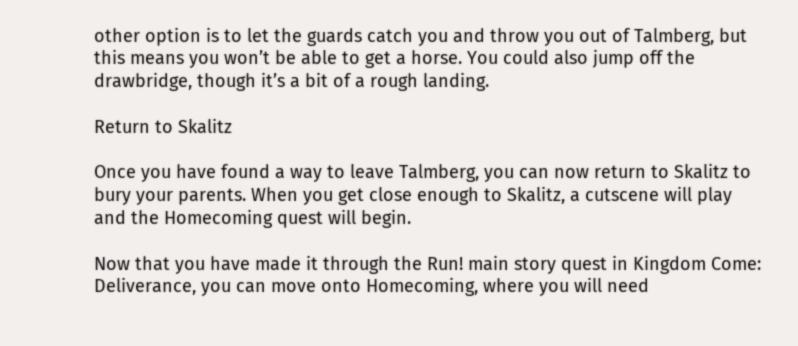other option is to let the guards catch you and throw you out of Talmberg, but this means you won’t be able to get a horse. You could also jump off the drawbridge, though it’s a bit of a rough landing.

Return to Skalitz

Once you have found a way to leave Talmberg, you can now return to Skalitz to bury your parents. When you get close enough to Skalitz, a cutscene will play and the Homecoming quest will begin.

Now that you have made it through the Run! main story quest in Kingdom Come: Deliverance, you can move onto Homecoming, where you will need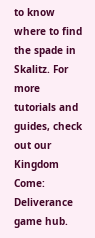to know where to find the spade in Skalitz. For more tutorials and guides, check out our Kingdom Come: Deliverance game hub.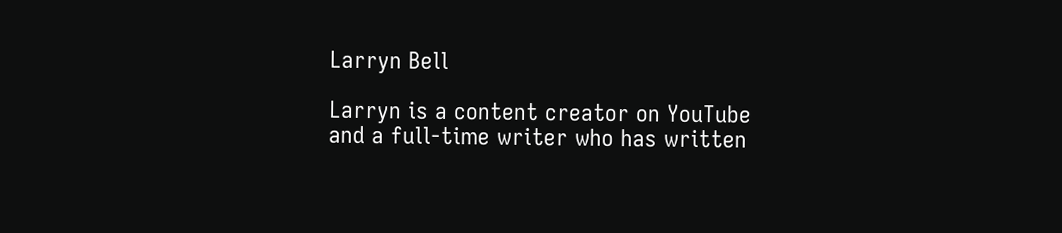Larryn Bell

Larryn is a content creator on YouTube and a full-time writer who has written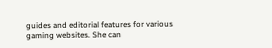guides and editorial features for various gaming websites. She can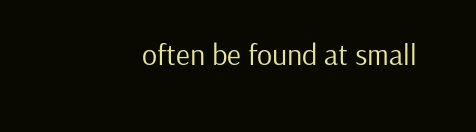often be found at small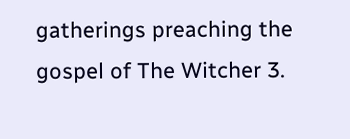gatherings preaching the gospel of The Witcher 3.